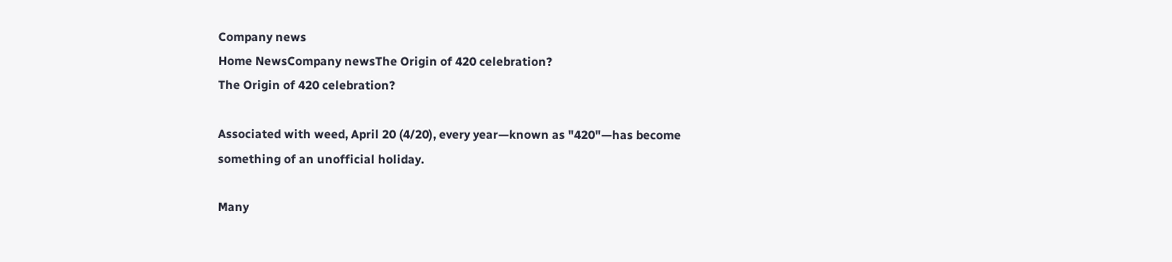Company news
Home NewsCompany newsThe Origin of 420 celebration?
The Origin of 420 celebration?

Associated with weed, April 20 (4/20), every year—known as "420"—has become something of an unofficial holiday.

Many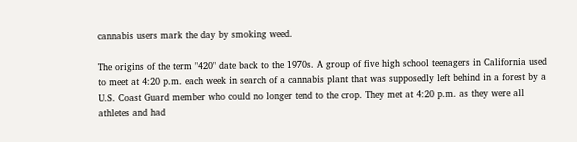cannabis users mark the day by smoking weed.

The origins of the term "420" date back to the 1970s. A group of five high school teenagers in California used to meet at 4:20 p.m. each week in search of a cannabis plant that was supposedly left behind in a forest by a U.S. Coast Guard member who could no longer tend to the crop. They met at 4:20 p.m. as they were all athletes and had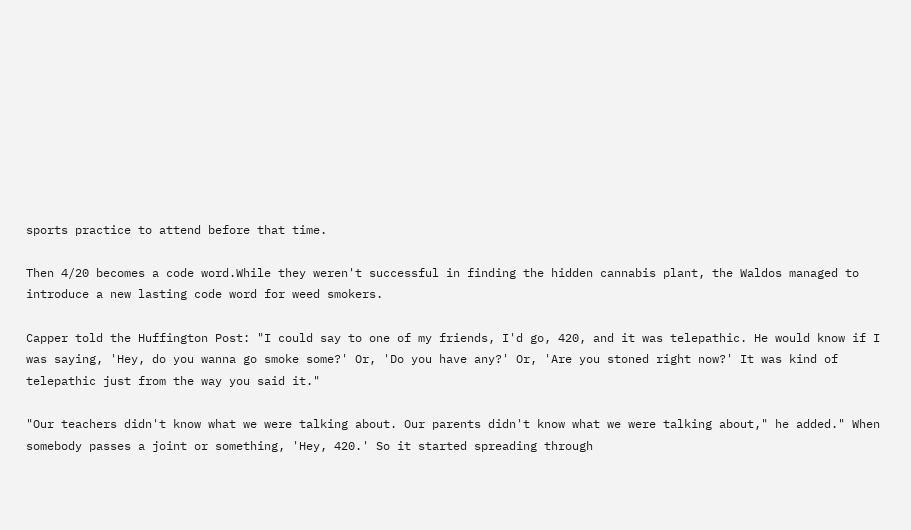sports practice to attend before that time.

Then 4/20 becomes a code word.While they weren't successful in finding the hidden cannabis plant, the Waldos managed to introduce a new lasting code word for weed smokers.

Capper told the Huffington Post: "I could say to one of my friends, I'd go, 420, and it was telepathic. He would know if I was saying, 'Hey, do you wanna go smoke some?' Or, 'Do you have any?' Or, 'Are you stoned right now?' It was kind of telepathic just from the way you said it."

"Our teachers didn't know what we were talking about. Our parents didn't know what we were talking about," he added." When somebody passes a joint or something, 'Hey, 420.' So it started spreading through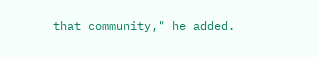that community," he added.